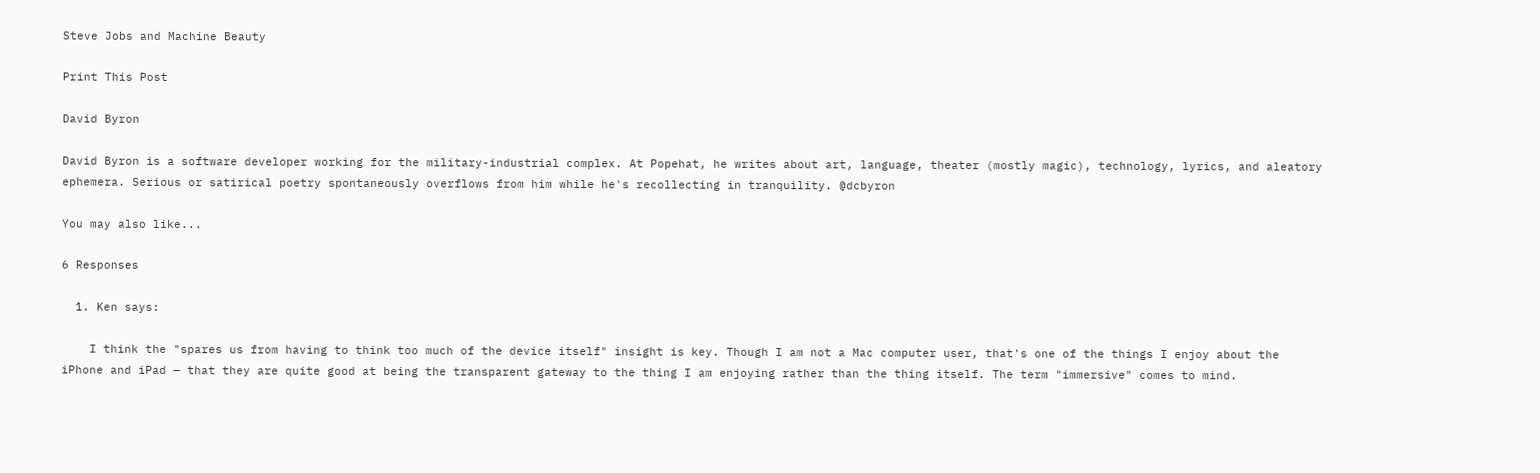Steve Jobs and Machine Beauty

Print This Post

David Byron

David Byron is a software developer working for the military-industrial complex. At Popehat, he writes about art, language, theater (mostly magic), technology, lyrics, and aleatory ephemera. Serious or satirical poetry spontaneously overflows from him while he's recollecting in tranquility. @dcbyron

You may also like...

6 Responses

  1. Ken says:

    I think the "spares us from having to think too much of the device itself" insight is key. Though I am not a Mac computer user, that's one of the things I enjoy about the iPhone and iPad — that they are quite good at being the transparent gateway to the thing I am enjoying rather than the thing itself. The term "immersive" comes to mind.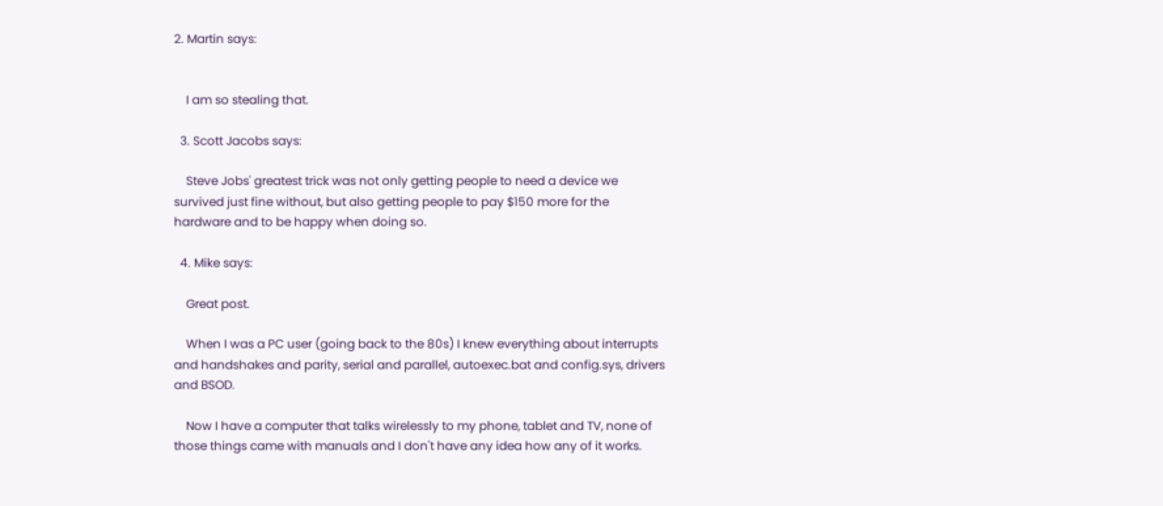2. Martin says:


    I am so stealing that.

  3. Scott Jacobs says:

    Steve Jobs' greatest trick was not only getting people to need a device we survived just fine without, but also getting people to pay $150 more for the hardware and to be happy when doing so.

  4. Mike says:

    Great post.

    When I was a PC user (going back to the 80s) I knew everything about interrupts and handshakes and parity, serial and parallel, autoexec.bat and config.sys, drivers and BSOD.

    Now I have a computer that talks wirelessly to my phone, tablet and TV, none of those things came with manuals and I don't have any idea how any of it works.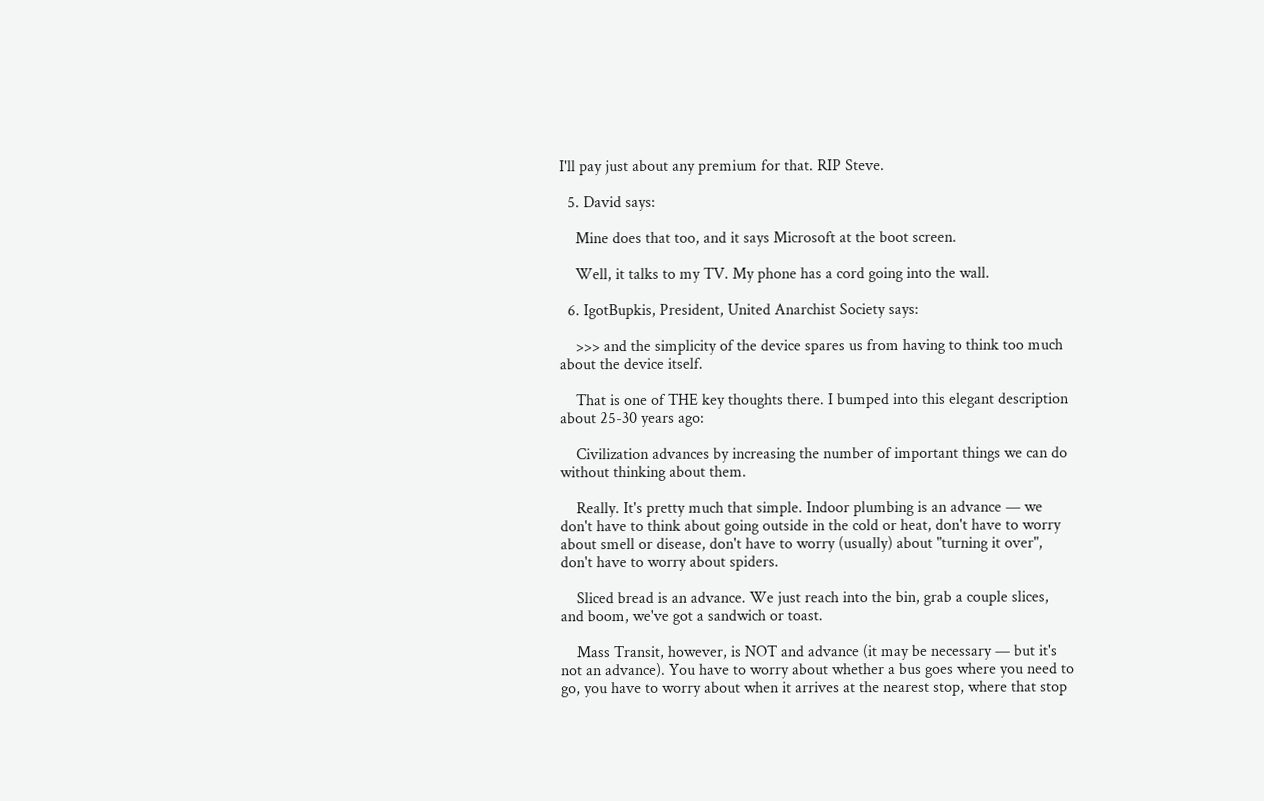I'll pay just about any premium for that. RIP Steve.

  5. David says:

    Mine does that too, and it says Microsoft at the boot screen.

    Well, it talks to my TV. My phone has a cord going into the wall.

  6. IgotBupkis, President, United Anarchist Society says:

    >>> and the simplicity of the device spares us from having to think too much about the device itself.

    That is one of THE key thoughts there. I bumped into this elegant description about 25-30 years ago:

    Civilization advances by increasing the number of important things we can do without thinking about them.

    Really. It's pretty much that simple. Indoor plumbing is an advance — we don't have to think about going outside in the cold or heat, don't have to worry about smell or disease, don't have to worry (usually) about "turning it over", don't have to worry about spiders.

    Sliced bread is an advance. We just reach into the bin, grab a couple slices, and boom, we've got a sandwich or toast.

    Mass Transit, however, is NOT and advance (it may be necessary — but it's not an advance). You have to worry about whether a bus goes where you need to go, you have to worry about when it arrives at the nearest stop, where that stop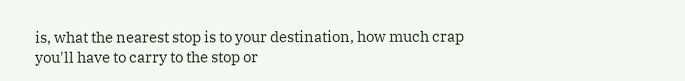is, what the nearest stop is to your destination, how much crap you'll have to carry to the stop or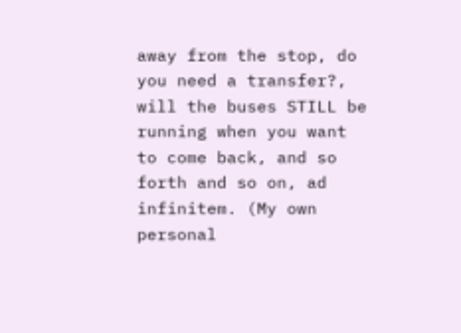away from the stop, do you need a transfer?, will the buses STILL be running when you want to come back, and so forth and so on, ad infinitem. (My own personal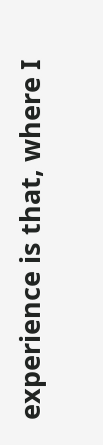experience is that, where I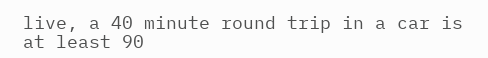live, a 40 minute round trip in a car is at least 90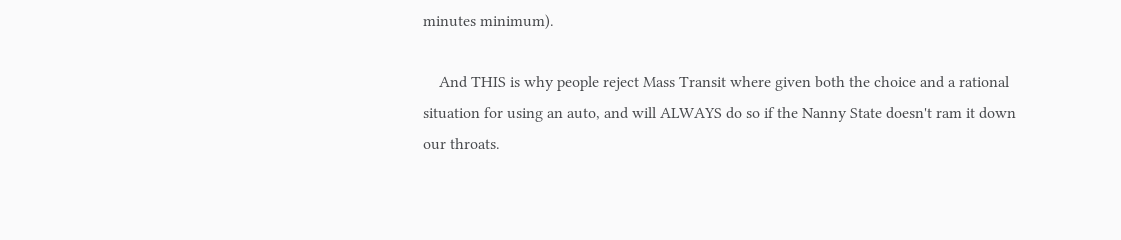minutes minimum).

    And THIS is why people reject Mass Transit where given both the choice and a rational situation for using an auto, and will ALWAYS do so if the Nanny State doesn't ram it down our throats.